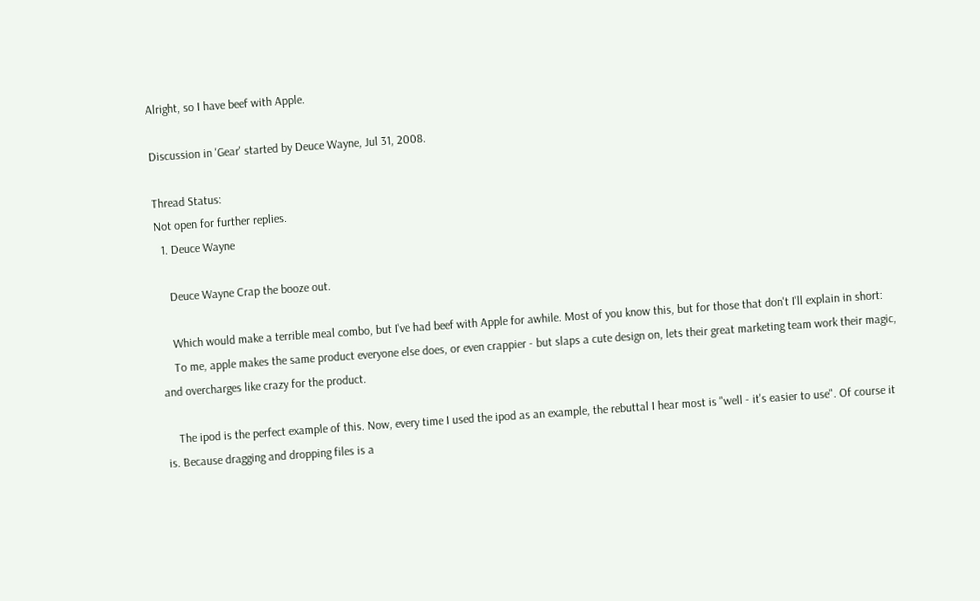Alright, so I have beef with Apple.

Discussion in 'Gear' started by Deuce Wayne, Jul 31, 2008.

Thread Status:
Not open for further replies.
  1. Deuce Wayne

    Deuce Wayne Crap the booze out.

    Which would make a terrible meal combo, but I've had beef with Apple for awhile. Most of you know this, but for those that don't I'll explain in short:
    To me, apple makes the same product everyone else does, or even crappier - but slaps a cute design on, lets their great marketing team work their magic, and overcharges like crazy for the product.

    The ipod is the perfect example of this. Now, every time I used the ipod as an example, the rebuttal I hear most is "well - it's easier to use". Of course it is. Because dragging and dropping files is a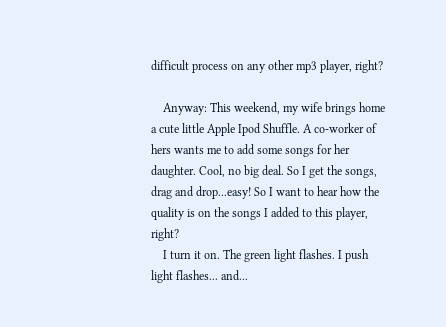difficult process on any other mp3 player, right?

    Anyway: This weekend, my wife brings home a cute little Apple Ipod Shuffle. A co-worker of hers wants me to add some songs for her daughter. Cool, no big deal. So I get the songs, drag and drop...easy! So I want to hear how the quality is on the songs I added to this player, right?
    I turn it on. The green light flashes. I push light flashes... and...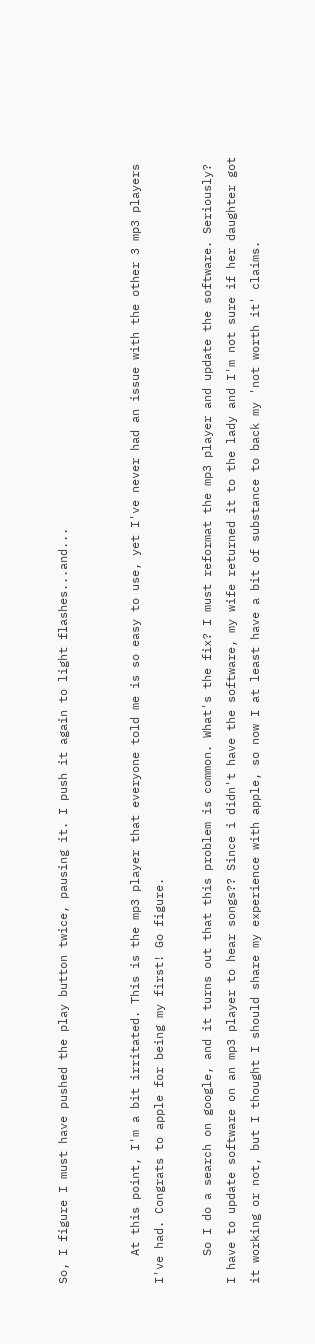So, I figure I must have pushed the play button twice, pausing it. I push it again to light flashes...and...


    At this point, I'm a bit irritated. This is the mp3 player that everyone told me is so easy to use, yet I've never had an issue with the other 3 mp3 players I've had. Congrats to apple for being my first! Go figure.

    So I do a search on google, and it turns out that this problem is common. What's the fix? I must reformat the mp3 player and update the software. Seriously? I have to update software on an mp3 player to hear songs?? Since i didn't have the software, my wife returned it to the lady and I'm not sure if her daughter got it working or not, but I thought I should share my experience with apple, so now I at least have a bit of substance to back my 'not worth it' claims.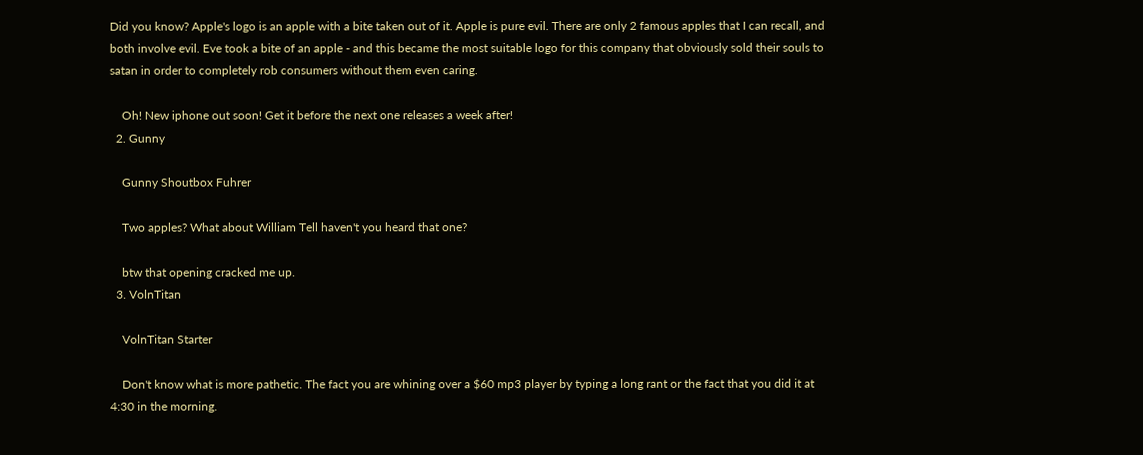Did you know? Apple's logo is an apple with a bite taken out of it. Apple is pure evil. There are only 2 famous apples that I can recall, and both involve evil. Eve took a bite of an apple - and this became the most suitable logo for this company that obviously sold their souls to satan in order to completely rob consumers without them even caring.

    Oh! New iphone out soon! Get it before the next one releases a week after!
  2. Gunny

    Gunny Shoutbox Fuhrer

    Two apples? What about William Tell haven't you heard that one?

    btw that opening cracked me up.
  3. VolnTitan

    VolnTitan Starter

    Don't know what is more pathetic. The fact you are whining over a $60 mp3 player by typing a long rant or the fact that you did it at 4:30 in the morning.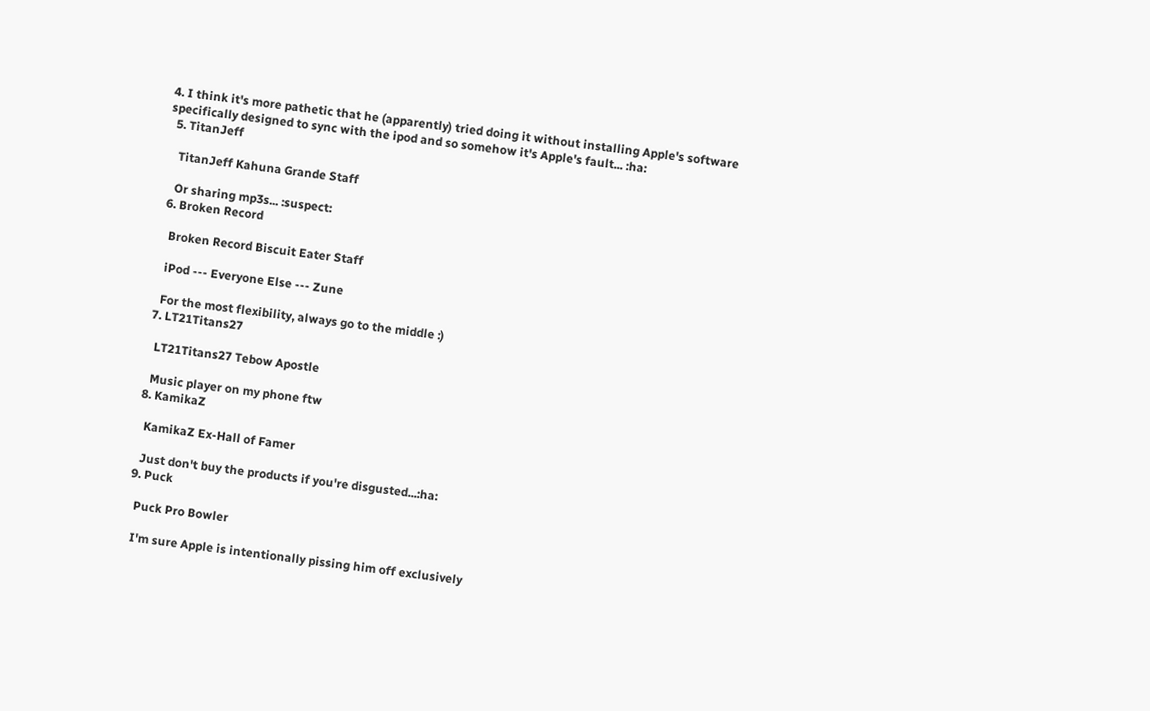4. I think it's more pathetic that he (apparently) tried doing it without installing Apple's software specifically designed to sync with the ipod and so somehow it's Apple's fault... :ha:
  5. TitanJeff

    TitanJeff Kahuna Grande Staff

    Or sharing mp3s... :suspect:
  6. Broken Record

    Broken Record Biscuit Eater Staff

    iPod --- Everyone Else --- Zune

    For the most flexibility, always go to the middle :)
  7. LT21Titans27

    LT21Titans27 Tebow Apostle

    Music player on my phone ftw
  8. KamikaZ

    KamikaZ Ex-Hall of Famer

    Just don't buy the products if you're disgusted...:ha:
  9. Puck

    Puck Pro Bowler

    I'm sure Apple is intentionally pissing him off exclusively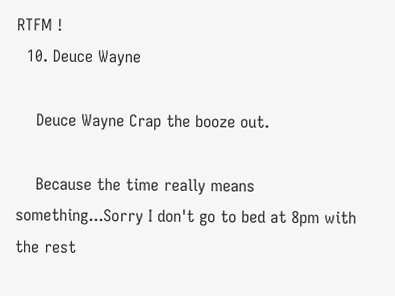RTFM !
  10. Deuce Wayne

    Deuce Wayne Crap the booze out.

    Because the time really means something...Sorry I don't go to bed at 8pm with the rest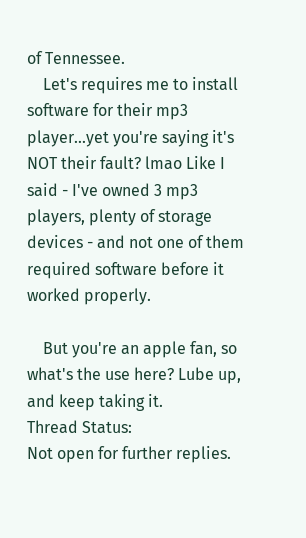of Tennessee.
    Let's requires me to install software for their mp3 player...yet you're saying it's NOT their fault? lmao Like I said - I've owned 3 mp3 players, plenty of storage devices - and not one of them required software before it worked properly.

    But you're an apple fan, so what's the use here? Lube up, and keep taking it.
Thread Status:
Not open for further replies.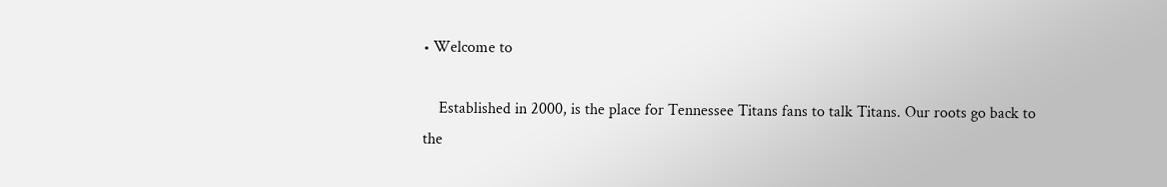• Welcome to

    Established in 2000, is the place for Tennessee Titans fans to talk Titans. Our roots go back to the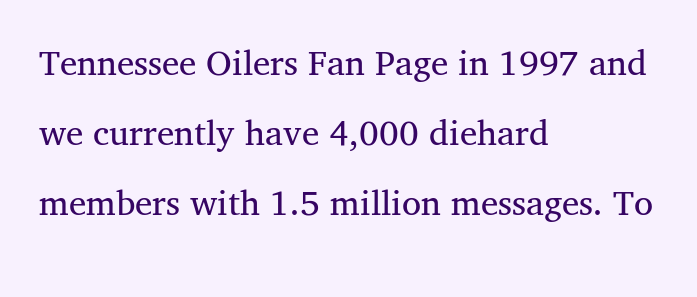Tennessee Oilers Fan Page in 1997 and we currently have 4,000 diehard members with 1.5 million messages. To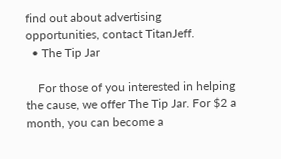find out about advertising opportunities, contact TitanJeff.
  • The Tip Jar

    For those of you interested in helping the cause, we offer The Tip Jar. For $2 a month, you can become a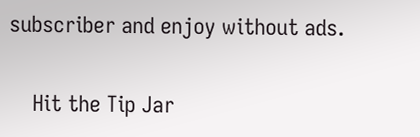subscriber and enjoy without ads.

    Hit the Tip Jar